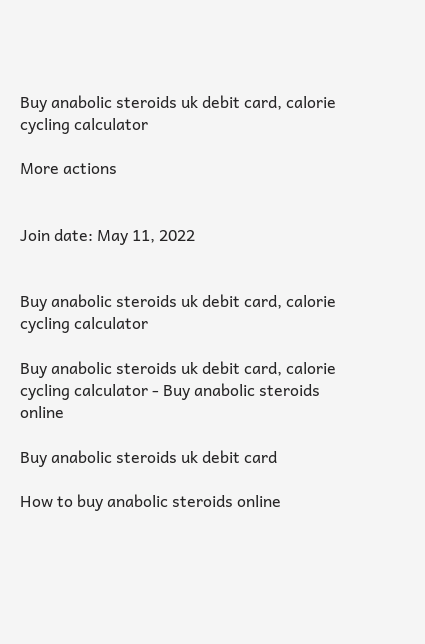Buy anabolic steroids uk debit card, calorie cycling calculator

More actions


Join date: May 11, 2022


Buy anabolic steroids uk debit card, calorie cycling calculator

Buy anabolic steroids uk debit card, calorie cycling calculator - Buy anabolic steroids online

Buy anabolic steroids uk debit card

How to buy anabolic steroids online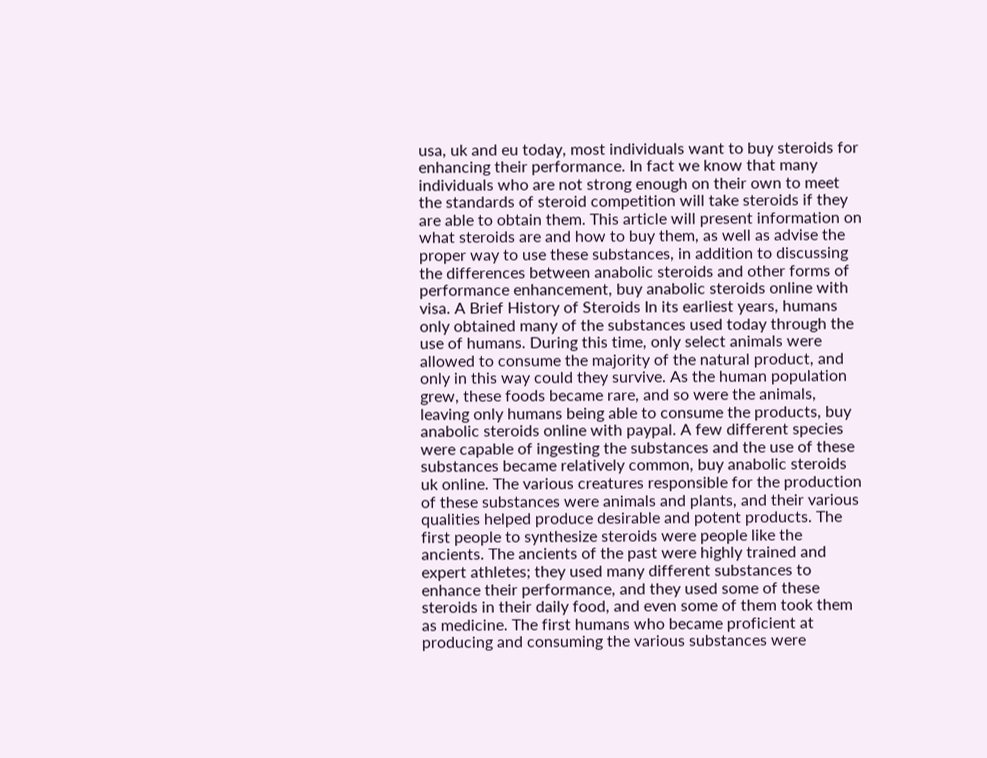usa, uk and eu today, most individuals want to buy steroids for enhancing their performance. In fact we know that many individuals who are not strong enough on their own to meet the standards of steroid competition will take steroids if they are able to obtain them. This article will present information on what steroids are and how to buy them, as well as advise the proper way to use these substances, in addition to discussing the differences between anabolic steroids and other forms of performance enhancement, buy anabolic steroids online with visa. A Brief History of Steroids In its earliest years, humans only obtained many of the substances used today through the use of humans. During this time, only select animals were allowed to consume the majority of the natural product, and only in this way could they survive. As the human population grew, these foods became rare, and so were the animals, leaving only humans being able to consume the products, buy anabolic steroids online with paypal. A few different species were capable of ingesting the substances and the use of these substances became relatively common, buy anabolic steroids uk online. The various creatures responsible for the production of these substances were animals and plants, and their various qualities helped produce desirable and potent products. The first people to synthesize steroids were people like the ancients. The ancients of the past were highly trained and expert athletes; they used many different substances to enhance their performance, and they used some of these steroids in their daily food, and even some of them took them as medicine. The first humans who became proficient at producing and consuming the various substances were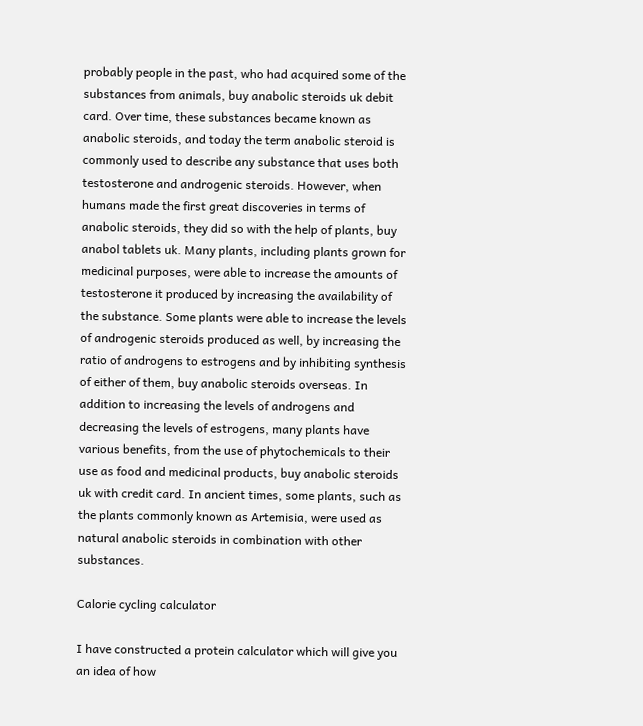probably people in the past, who had acquired some of the substances from animals, buy anabolic steroids uk debit card. Over time, these substances became known as anabolic steroids, and today the term anabolic steroid is commonly used to describe any substance that uses both testosterone and androgenic steroids. However, when humans made the first great discoveries in terms of anabolic steroids, they did so with the help of plants, buy anabol tablets uk. Many plants, including plants grown for medicinal purposes, were able to increase the amounts of testosterone it produced by increasing the availability of the substance. Some plants were able to increase the levels of androgenic steroids produced as well, by increasing the ratio of androgens to estrogens and by inhibiting synthesis of either of them, buy anabolic steroids overseas. In addition to increasing the levels of androgens and decreasing the levels of estrogens, many plants have various benefits, from the use of phytochemicals to their use as food and medicinal products, buy anabolic steroids uk with credit card. In ancient times, some plants, such as the plants commonly known as Artemisia, were used as natural anabolic steroids in combination with other substances.

Calorie cycling calculator

I have constructed a protein calculator which will give you an idea of how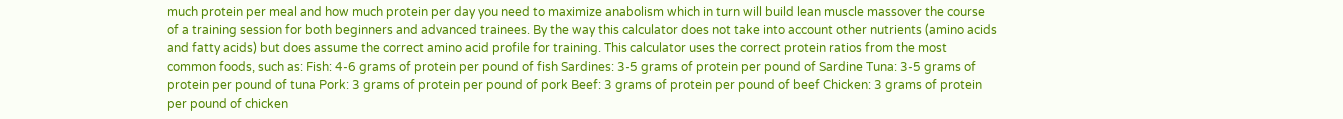much protein per meal and how much protein per day you need to maximize anabolism which in turn will build lean muscle massover the course of a training session for both beginners and advanced trainees. By the way this calculator does not take into account other nutrients (amino acids and fatty acids) but does assume the correct amino acid profile for training. This calculator uses the correct protein ratios from the most common foods, such as: Fish: 4-6 grams of protein per pound of fish Sardines: 3-5 grams of protein per pound of Sardine Tuna: 3-5 grams of protein per pound of tuna Pork: 3 grams of protein per pound of pork Beef: 3 grams of protein per pound of beef Chicken: 3 grams of protein per pound of chicken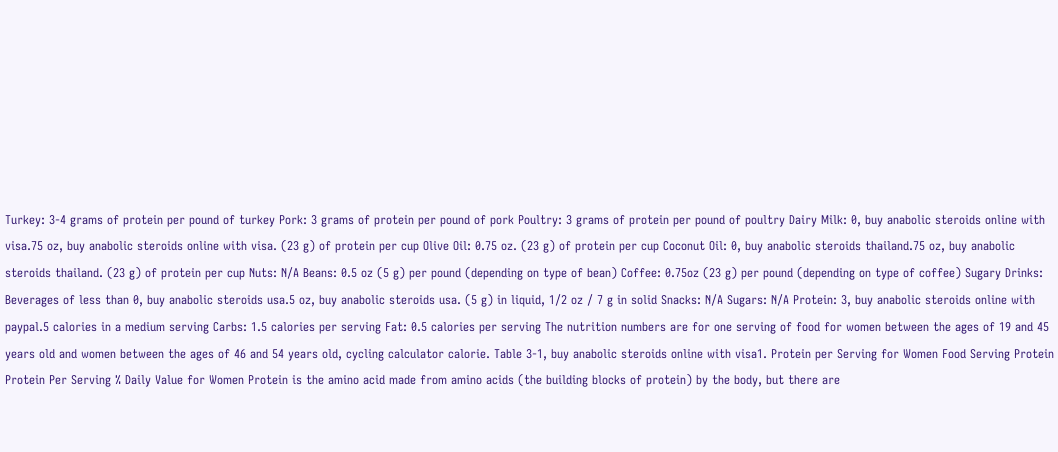Turkey: 3-4 grams of protein per pound of turkey Pork: 3 grams of protein per pound of pork Poultry: 3 grams of protein per pound of poultry Dairy Milk: 0, buy anabolic steroids online with visa.75 oz, buy anabolic steroids online with visa. (23 g) of protein per cup Olive Oil: 0.75 oz. (23 g) of protein per cup Coconut Oil: 0, buy anabolic steroids thailand.75 oz, buy anabolic steroids thailand. (23 g) of protein per cup Nuts: N/A Beans: 0.5 oz (5 g) per pound (depending on type of bean) Coffee: 0.75oz (23 g) per pound (depending on type of coffee) Sugary Drinks: Beverages of less than 0, buy anabolic steroids usa.5 oz, buy anabolic steroids usa. (5 g) in liquid, 1/2 oz / 7 g in solid Snacks: N/A Sugars: N/A Protein: 3, buy anabolic steroids online with paypal.5 calories in a medium serving Carbs: 1.5 calories per serving Fat: 0.5 calories per serving The nutrition numbers are for one serving of food for women between the ages of 19 and 45 years old and women between the ages of 46 and 54 years old, cycling calculator calorie. Table 3-1, buy anabolic steroids online with visa1. Protein per Serving for Women Food Serving Protein Protein Per Serving % Daily Value for Women Protein is the amino acid made from amino acids (the building blocks of protein) by the body, but there are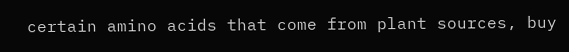certain amino acids that come from plant sources, buy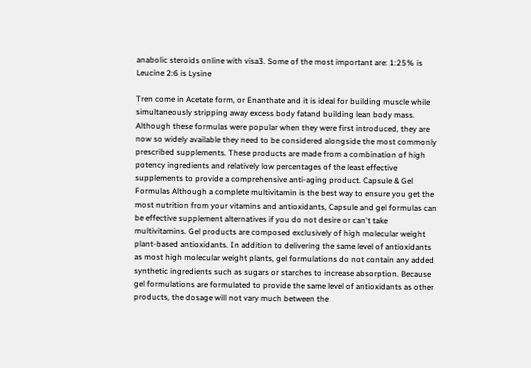anabolic steroids online with visa3. Some of the most important are: 1:25% is Leucine 2:6 is Lysine

Tren come in Acetate form, or Enanthate and it is ideal for building muscle while simultaneously stripping away excess body fatand building lean body mass. Although these formulas were popular when they were first introduced, they are now so widely available they need to be considered alongside the most commonly prescribed supplements. These products are made from a combination of high potency ingredients and relatively low percentages of the least effective supplements to provide a comprehensive anti-aging product. Capsule & Gel Formulas Although a complete multivitamin is the best way to ensure you get the most nutrition from your vitamins and antioxidants, Capsule and gel formulas can be effective supplement alternatives if you do not desire or can't take multivitamins. Gel products are composed exclusively of high molecular weight plant-based antioxidants. In addition to delivering the same level of antioxidants as most high molecular weight plants, gel formulations do not contain any added synthetic ingredients such as sugars or starches to increase absorption. Because gel formulations are formulated to provide the same level of antioxidants as other products, the dosage will not vary much between the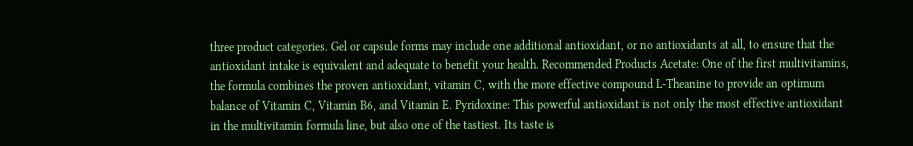three product categories. Gel or capsule forms may include one additional antioxidant, or no antioxidants at all, to ensure that the antioxidant intake is equivalent and adequate to benefit your health. Recommended Products Acetate: One of the first multivitamins, the formula combines the proven antioxidant, vitamin C, with the more effective compound L-Theanine to provide an optimum balance of Vitamin C, Vitamin B6, and Vitamin E. Pyridoxine: This powerful antioxidant is not only the most effective antioxidant in the multivitamin formula line, but also one of the tastiest. Its taste is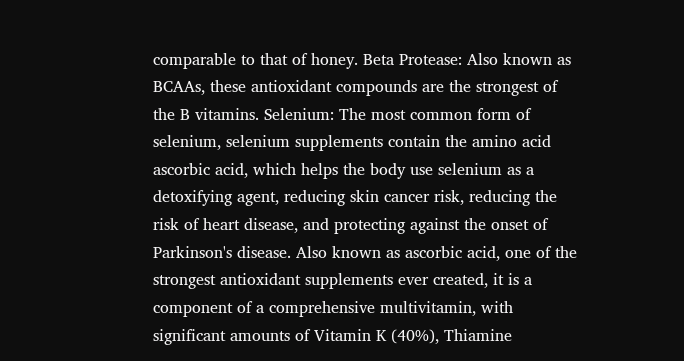comparable to that of honey. Beta Protease: Also known as BCAAs, these antioxidant compounds are the strongest of the B vitamins. Selenium: The most common form of selenium, selenium supplements contain the amino acid ascorbic acid, which helps the body use selenium as a detoxifying agent, reducing skin cancer risk, reducing the risk of heart disease, and protecting against the onset of Parkinson's disease. Also known as ascorbic acid, one of the strongest antioxidant supplements ever created, it is a component of a comprehensive multivitamin, with significant amounts of Vitamin K (40%), Thiamine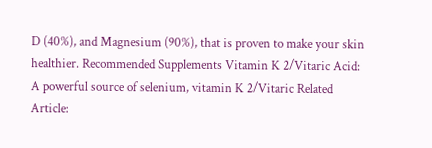D (40%), and Magnesium (90%), that is proven to make your skin healthier. Recommended Supplements Vitamin K 2/Vitaric Acid: A powerful source of selenium, vitamin K 2/Vitaric Related Article: